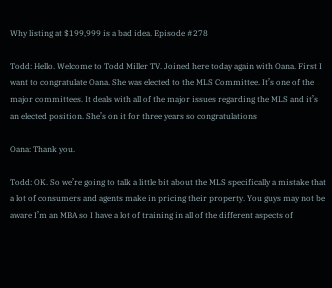Why listing at $199,999 is a bad idea. Episode #278

Todd: Hello. Welcome to Todd Miller TV. Joined here today again with Oana. First I want to congratulate Oana. She was elected to the MLS Committee. It’s one of the major committees. It deals with all of the major issues regarding the MLS and it’s an elected position. She’s on it for three years so congratulations

Oana: Thank you.

Todd: OK. So we’re going to talk a little bit about the MLS specifically a mistake that a lot of consumers and agents make in pricing their property. You guys may not be aware I’m an MBA so I have a lot of training in all of the different aspects of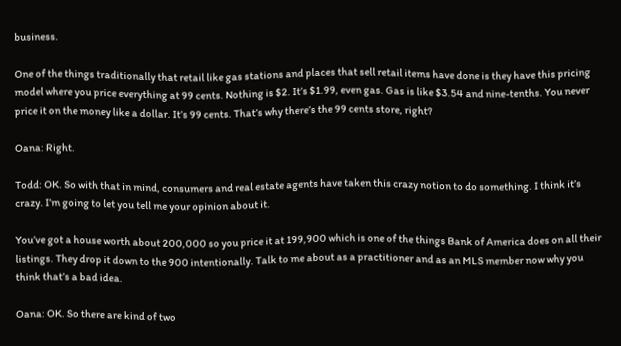business.

One of the things traditionally that retail like gas stations and places that sell retail items have done is they have this pricing model where you price everything at 99 cents. Nothing is $2. It’s $1.99, even gas. Gas is like $3.54 and nine-tenths. You never price it on the money like a dollar. It’s 99 cents. That’s why there’s the 99 cents store, right?

Oana: Right.

Todd: OK. So with that in mind, consumers and real estate agents have taken this crazy notion to do something. I think it’s crazy. I’m going to let you tell me your opinion about it.

You’ve got a house worth about 200,000 so you price it at 199,900 which is one of the things Bank of America does on all their listings. They drop it down to the 900 intentionally. Talk to me about as a practitioner and as an MLS member now why you think that’s a bad idea.

Oana: OK. So there are kind of two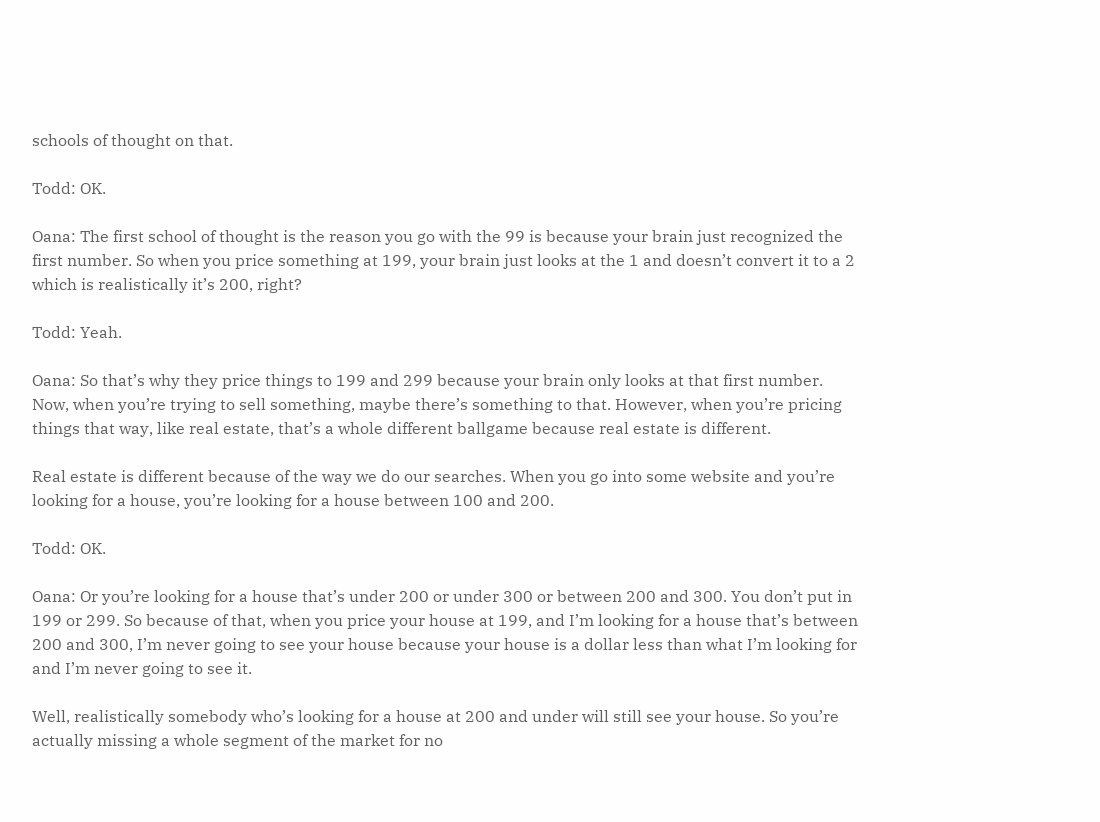schools of thought on that.

Todd: OK.

Oana: The first school of thought is the reason you go with the 99 is because your brain just recognized the first number. So when you price something at 199, your brain just looks at the 1 and doesn’t convert it to a 2 which is realistically it’s 200, right?

Todd: Yeah.

Oana: So that’s why they price things to 199 and 299 because your brain only looks at that first number. Now, when you’re trying to sell something, maybe there’s something to that. However, when you’re pricing things that way, like real estate, that’s a whole different ballgame because real estate is different.

Real estate is different because of the way we do our searches. When you go into some website and you’re looking for a house, you’re looking for a house between 100 and 200.

Todd: OK.

Oana: Or you’re looking for a house that’s under 200 or under 300 or between 200 and 300. You don’t put in 199 or 299. So because of that, when you price your house at 199, and I’m looking for a house that’s between 200 and 300, I’m never going to see your house because your house is a dollar less than what I’m looking for and I’m never going to see it.

Well, realistically somebody who’s looking for a house at 200 and under will still see your house. So you’re actually missing a whole segment of the market for no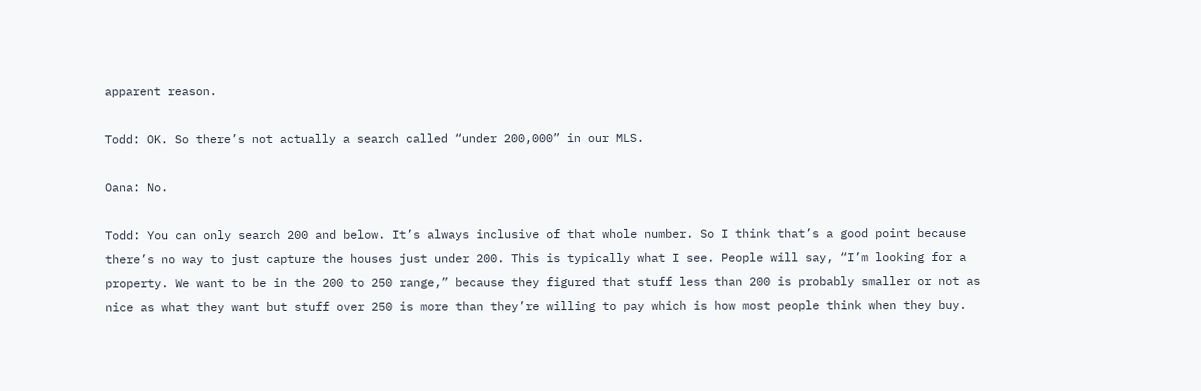apparent reason.

Todd: OK. So there’s not actually a search called “under 200,000” in our MLS.

Oana: No.

Todd: You can only search 200 and below. It’s always inclusive of that whole number. So I think that’s a good point because there’s no way to just capture the houses just under 200. This is typically what I see. People will say, “I’m looking for a property. We want to be in the 200 to 250 range,” because they figured that stuff less than 200 is probably smaller or not as nice as what they want but stuff over 250 is more than they’re willing to pay which is how most people think when they buy.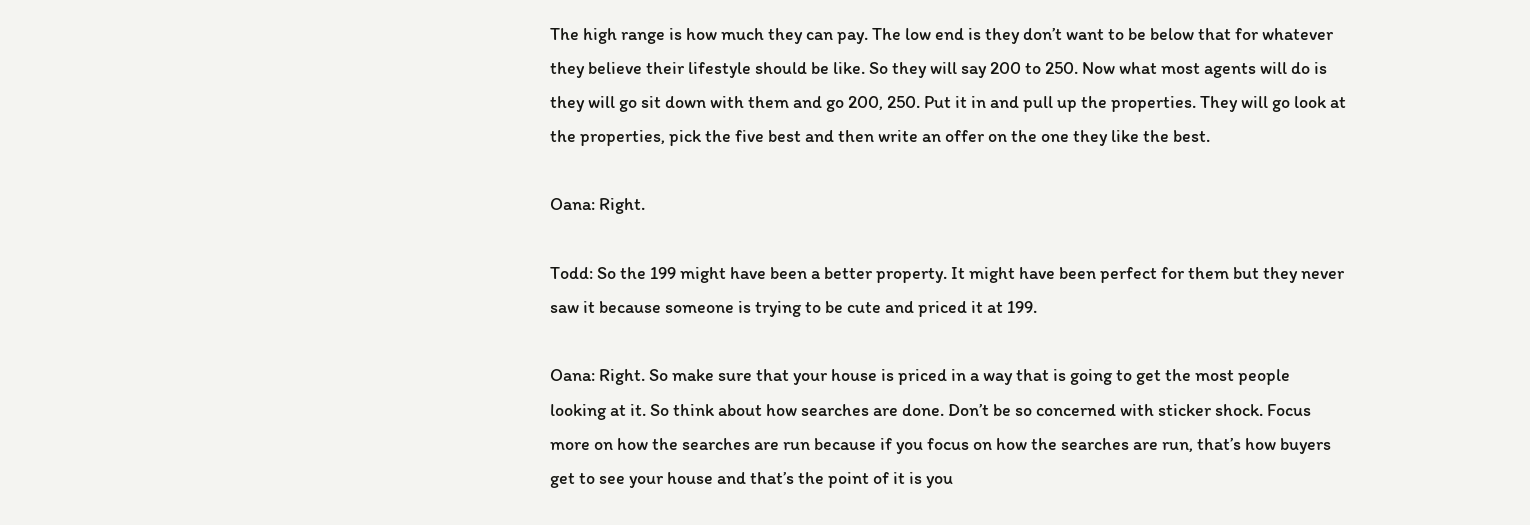The high range is how much they can pay. The low end is they don’t want to be below that for whatever they believe their lifestyle should be like. So they will say 200 to 250. Now what most agents will do is they will go sit down with them and go 200, 250. Put it in and pull up the properties. They will go look at the properties, pick the five best and then write an offer on the one they like the best.

Oana: Right.

Todd: So the 199 might have been a better property. It might have been perfect for them but they never saw it because someone is trying to be cute and priced it at 199.

Oana: Right. So make sure that your house is priced in a way that is going to get the most people looking at it. So think about how searches are done. Don’t be so concerned with sticker shock. Focus more on how the searches are run because if you focus on how the searches are run, that’s how buyers get to see your house and that’s the point of it is you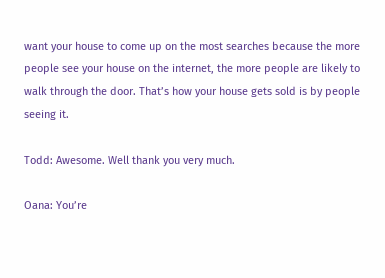want your house to come up on the most searches because the more people see your house on the internet, the more people are likely to walk through the door. That’s how your house gets sold is by people seeing it.

Todd: Awesome. Well thank you very much.

Oana: You’re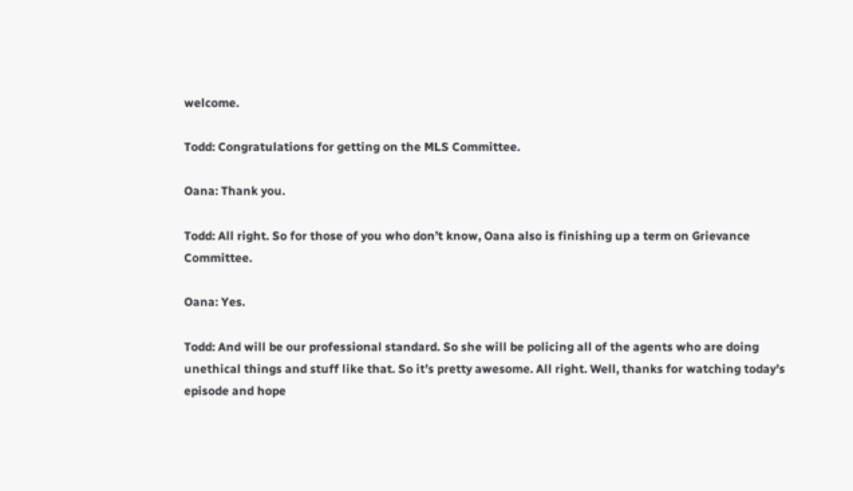welcome.

Todd: Congratulations for getting on the MLS Committee.

Oana: Thank you.

Todd: All right. So for those of you who don’t know, Oana also is finishing up a term on Grievance Committee.

Oana: Yes.

Todd: And will be our professional standard. So she will be policing all of the agents who are doing unethical things and stuff like that. So it’s pretty awesome. All right. Well, thanks for watching today’s episode and hope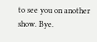to see you on another show. Bye.